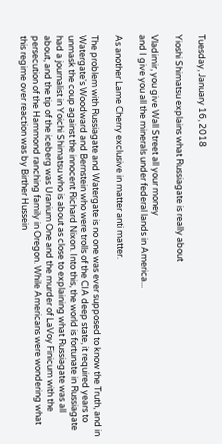Tuesday, January 16, 2018

Yioshi Shimatsu explains what Russiagate is really about

Vladimir, you give Wall Street all your money
and I give you all the minerals under federal lands in America...

As another Lame Cherry exclusive in matter anti matter.

The problem with Russiagate and Watergate is no one was ever supposed to know the Truth, and in Watergate's Woodward and Bernstein who were trolls of the CIA deep state, it required years to unmask the coup against the innocent Richard Nixon. Into this, the world is fortunate in Russiagate had a journalist in Yoichi Shimatsu who is about as close to explaining what Russiagate was all about, and the tip of the iceberg was Uranium One and the murder of LaVoy Finicum with the persecution of the Hammond ranching family in Oregon. While Americans were wondering what this regime over reaction was by Birther Hussein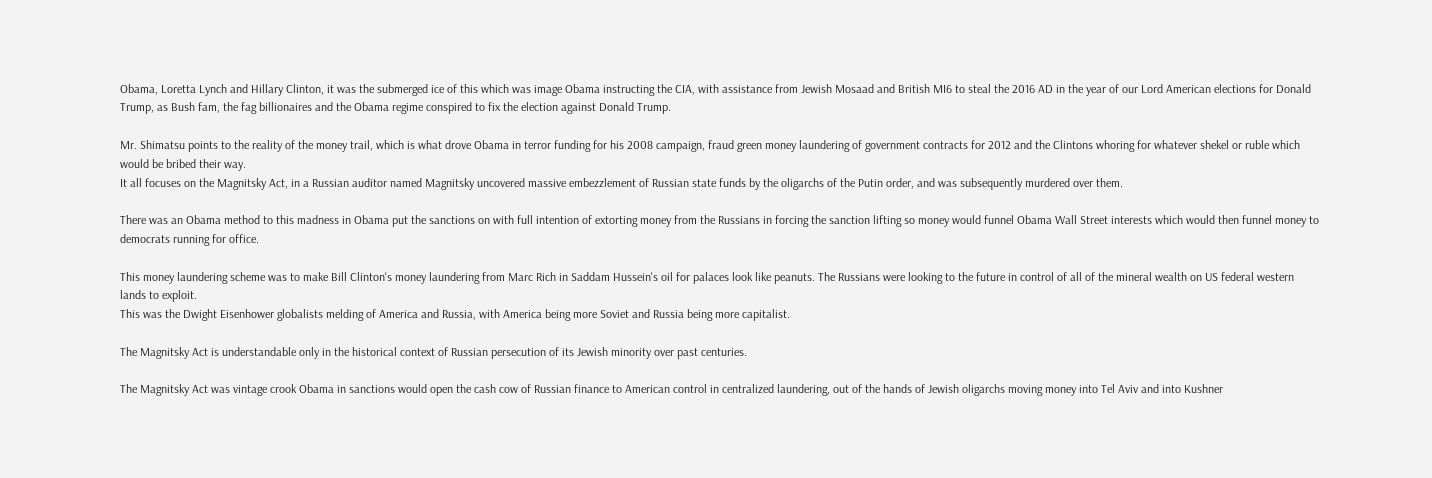Obama, Loretta Lynch and Hillary Clinton, it was the submerged ice of this which was image Obama instructing the CIA, with assistance from Jewish Mosaad and British MI6 to steal the 2016 AD in the year of our Lord American elections for Donald Trump, as Bush fam, the fag billionaires and the Obama regime conspired to fix the election against Donald Trump.

Mr. Shimatsu points to the reality of the money trail, which is what drove Obama in terror funding for his 2008 campaign, fraud green money laundering of government contracts for 2012 and the Clintons whoring for whatever shekel or ruble which would be bribed their way.
It all focuses on the Magnitsky Act, in a Russian auditor named Magnitsky uncovered massive embezzlement of Russian state funds by the oligarchs of the Putin order, and was subsequently murdered over them.

There was an Obama method to this madness in Obama put the sanctions on with full intention of extorting money from the Russians in forcing the sanction lifting so money would funnel Obama Wall Street interests which would then funnel money to democrats running for office.

This money laundering scheme was to make Bill Clinton's money laundering from Marc Rich in Saddam Hussein's oil for palaces look like peanuts. The Russians were looking to the future in control of all of the mineral wealth on US federal western lands to exploit.
This was the Dwight Eisenhower globalists melding of America and Russia, with America being more Soviet and Russia being more capitalist.

The Magnitsky Act is understandable only in the historical context of Russian persecution of its Jewish minority over past centuries.

The Magnitsky Act was vintage crook Obama in sanctions would open the cash cow of Russian finance to American control in centralized laundering, out of the hands of Jewish oligarchs moving money into Tel Aviv and into Kushner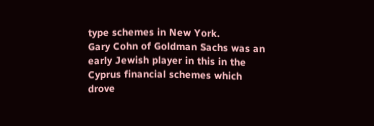type schemes in New York.
Gary Cohn of Goldman Sachs was an early Jewish player in this in the Cyprus financial schemes which drove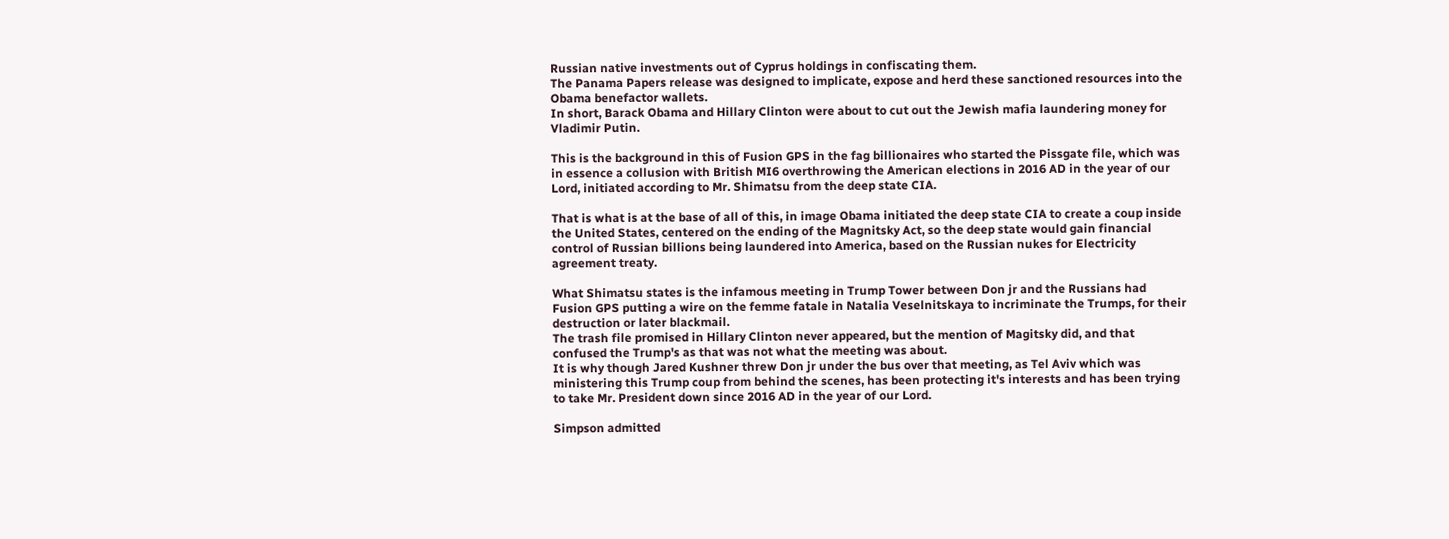Russian native investments out of Cyprus holdings in confiscating them.
The Panama Papers release was designed to implicate, expose and herd these sanctioned resources into the Obama benefactor wallets.
In short, Barack Obama and Hillary Clinton were about to cut out the Jewish mafia laundering money for Vladimir Putin.

This is the background in this of Fusion GPS in the fag billionaires who started the Pissgate file, which was in essence a collusion with British MI6 overthrowing the American elections in 2016 AD in the year of our Lord, initiated according to Mr. Shimatsu from the deep state CIA.

That is what is at the base of all of this, in image Obama initiated the deep state CIA to create a coup inside the United States, centered on the ending of the Magnitsky Act, so the deep state would gain financial control of Russian billions being laundered into America, based on the Russian nukes for Electricity agreement treaty.

What Shimatsu states is the infamous meeting in Trump Tower between Don jr and the Russians had Fusion GPS putting a wire on the femme fatale in Natalia Veselnitskaya to incriminate the Trumps, for their destruction or later blackmail.
The trash file promised in Hillary Clinton never appeared, but the mention of Magitsky did, and that confused the Trump's as that was not what the meeting was about.
It is why though Jared Kushner threw Don jr under the bus over that meeting, as Tel Aviv which was ministering this Trump coup from behind the scenes, has been protecting it's interests and has been trying to take Mr. President down since 2016 AD in the year of our Lord.

Simpson admitted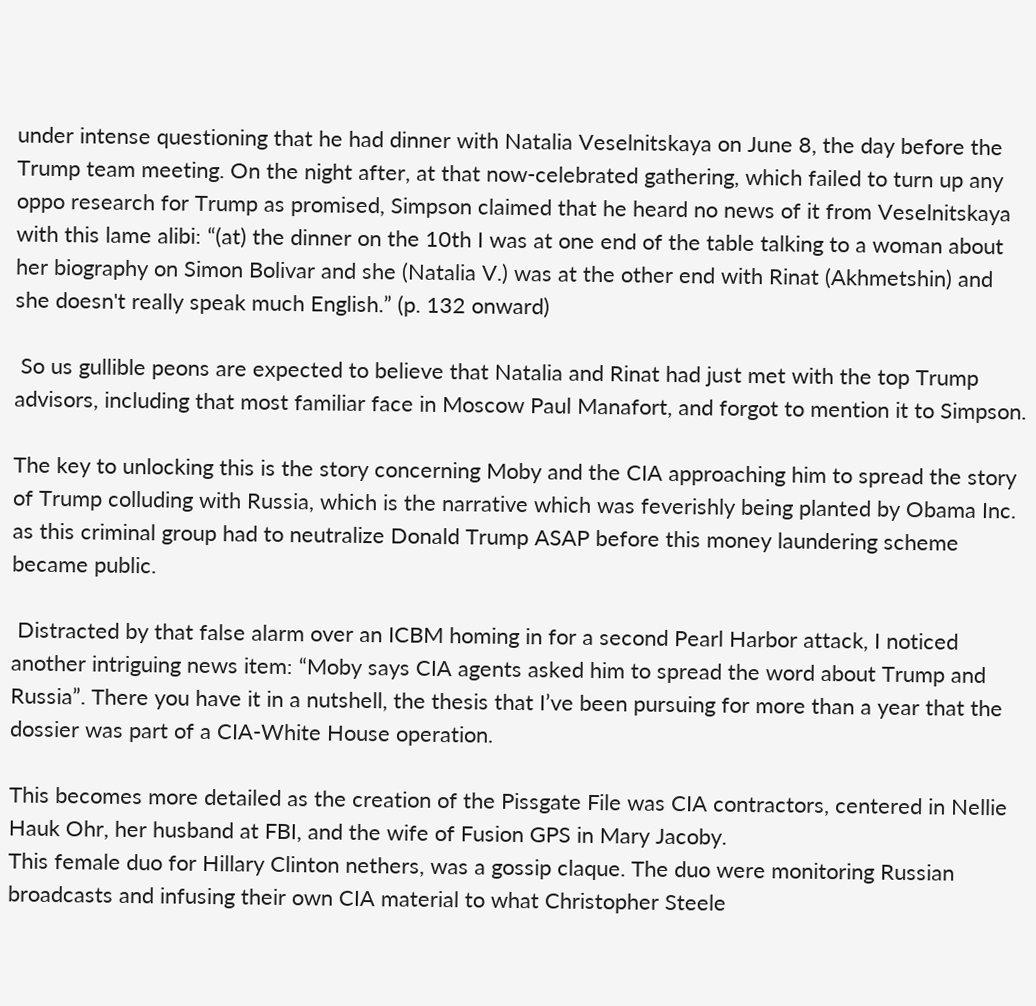under intense questioning that he had dinner with Natalia Veselnitskaya on June 8, the day before the Trump team meeting. On the night after, at that now-celebrated gathering, which failed to turn up any oppo research for Trump as promised, Simpson claimed that he heard no news of it from Veselnitskaya with this lame alibi: “(at) the dinner on the 10th I was at one end of the table talking to a woman about her biography on Simon Bolivar and she (Natalia V.) was at the other end with Rinat (Akhmetshin) and she doesn't really speak much English.” (p. 132 onward)

 So us gullible peons are expected to believe that Natalia and Rinat had just met with the top Trump advisors, including that most familiar face in Moscow Paul Manafort, and forgot to mention it to Simpson.

The key to unlocking this is the story concerning Moby and the CIA approaching him to spread the story of Trump colluding with Russia, which is the narrative which was feverishly being planted by Obama Inc. as this criminal group had to neutralize Donald Trump ASAP before this money laundering scheme became public.

 Distracted by that false alarm over an ICBM homing in for a second Pearl Harbor attack, I noticed another intriguing news item: “Moby says CIA agents asked him to spread the word about Trump and Russia”. There you have it in a nutshell, the thesis that I’ve been pursuing for more than a year that the dossier was part of a CIA-White House operation.

This becomes more detailed as the creation of the Pissgate File was CIA contractors, centered in Nellie Hauk Ohr, her husband at FBI, and the wife of Fusion GPS in Mary Jacoby.
This female duo for Hillary Clinton nethers, was a gossip claque. The duo were monitoring Russian broadcasts and infusing their own CIA material to what Christopher Steele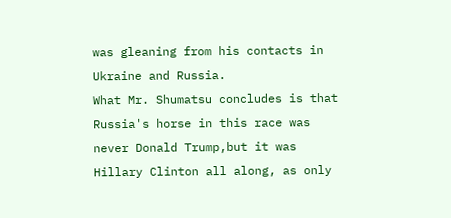was gleaning from his contacts in Ukraine and Russia.
What Mr. Shumatsu concludes is that Russia's horse in this race was never Donald Trump,but it was Hillary Clinton all along, as only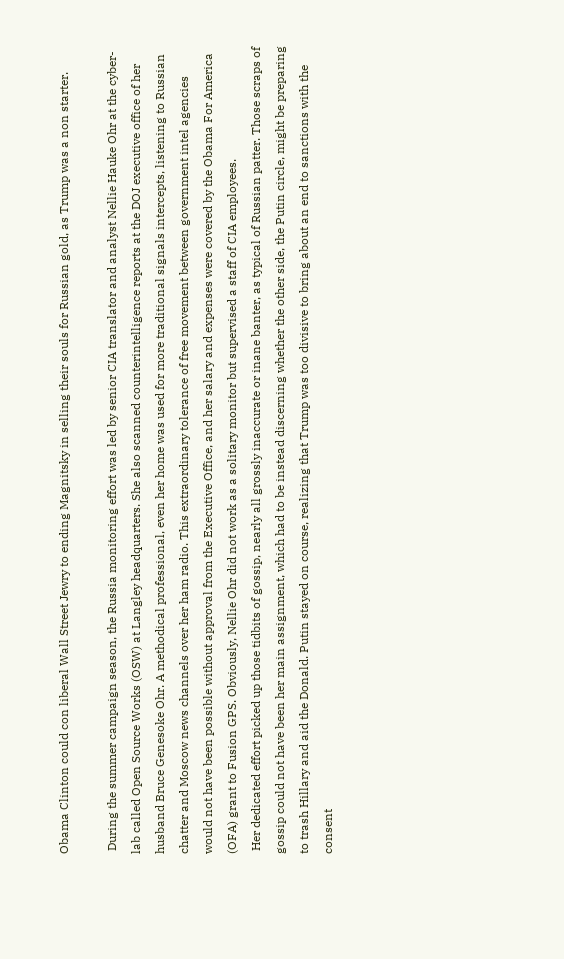Obama Clinton could con liberal Wall Street Jewry to ending Magnitsky in selling their souls for Russian gold, as Trump was a non starter.

 During the summer campaign season, the Russia monitoring effort was led by senior CIA translator and analyst Nellie Hauke Ohr at the cyber-lab called Open Source Works (OSW) at Langley headquarters. She also scanned counterintelligence reports at the DOJ executive office of her husband Bruce Genesoke Ohr. A methodical professional, even her home was used for more traditional signals intercepts, listening to Russian chatter and Moscow news channels over her ham radio. This extraordinary tolerance of free movement between government intel agencies would not have been possible without approval from the Executive Office, and her salary and expenses were covered by the Obama For America (OFA) grant to Fusion GPS. Obviously, Nellie Ohr did not work as a solitary monitor but supervised a staff of CIA employees.
 Her dedicated effort picked up those tidbits of gossip, nearly all grossly inaccurate or inane banter, as typical of Russian patter. Those scraps of gossip could not have been her main assignment, which had to be instead discerning whether the other side, the Putin circle, might be preparing to trash Hillary and aid the Donald. Putin stayed on course, realizing that Trump was too divisive to bring about an end to sanctions with the consent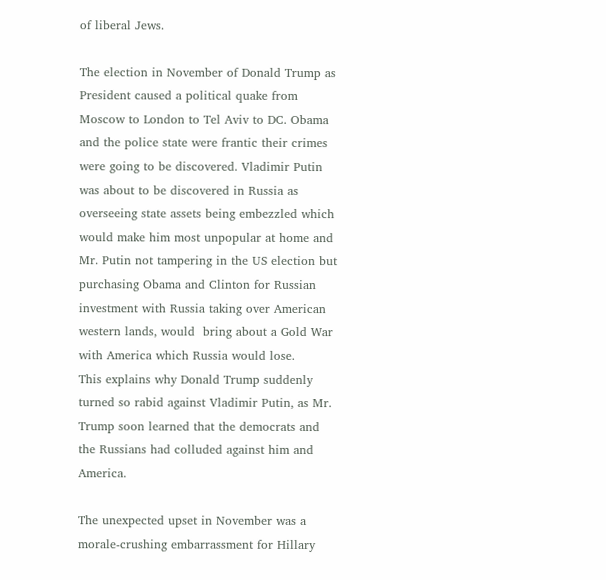of liberal Jews.

The election in November of Donald Trump as President caused a political quake from Moscow to London to Tel Aviv to DC. Obama and the police state were frantic their crimes were going to be discovered. Vladimir Putin was about to be discovered in Russia as overseeing state assets being embezzled which would make him most unpopular at home and Mr. Putin not tampering in the US election but purchasing Obama and Clinton for Russian investment with Russia taking over American western lands, would  bring about a Gold War with America which Russia would lose.
This explains why Donald Trump suddenly turned so rabid against Vladimir Putin, as Mr. Trump soon learned that the democrats and the Russians had colluded against him and America.

The unexpected upset in November was a morale-crushing embarrassment for Hillary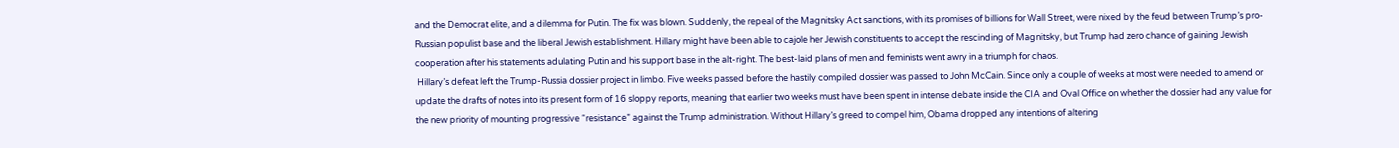and the Democrat elite, and a dilemma for Putin. The fix was blown. Suddenly, the repeal of the Magnitsky Act sanctions, with its promises of billions for Wall Street, were nixed by the feud between Trump’s pro-Russian populist base and the liberal Jewish establishment. Hillary might have been able to cajole her Jewish constituents to accept the rescinding of Magnitsky, but Trump had zero chance of gaining Jewish cooperation after his statements adulating Putin and his support base in the alt-right. The best-laid plans of men and feminists went awry in a triumph for chaos.
 Hillary’s defeat left the Trump-Russia dossier project in limbo. Five weeks passed before the hastily compiled dossier was passed to John McCain. Since only a couple of weeks at most were needed to amend or update the drafts of notes into its present form of 16 sloppy reports, meaning that earlier two weeks must have been spent in intense debate inside the CIA and Oval Office on whether the dossier had any value for the new priority of mounting progressive “resistance” against the Trump administration. Without Hillary’s greed to compel him, Obama dropped any intentions of altering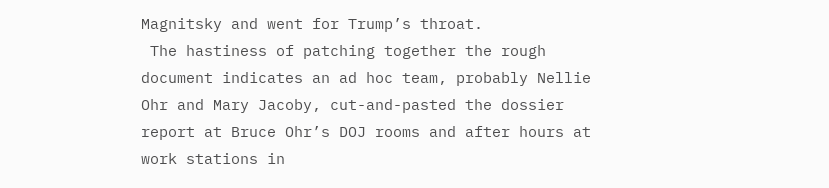Magnitsky and went for Trump’s throat.
 The hastiness of patching together the rough document indicates an ad hoc team, probably Nellie Ohr and Mary Jacoby, cut-and-pasted the dossier report at Bruce Ohr’s DOJ rooms and after hours at work stations in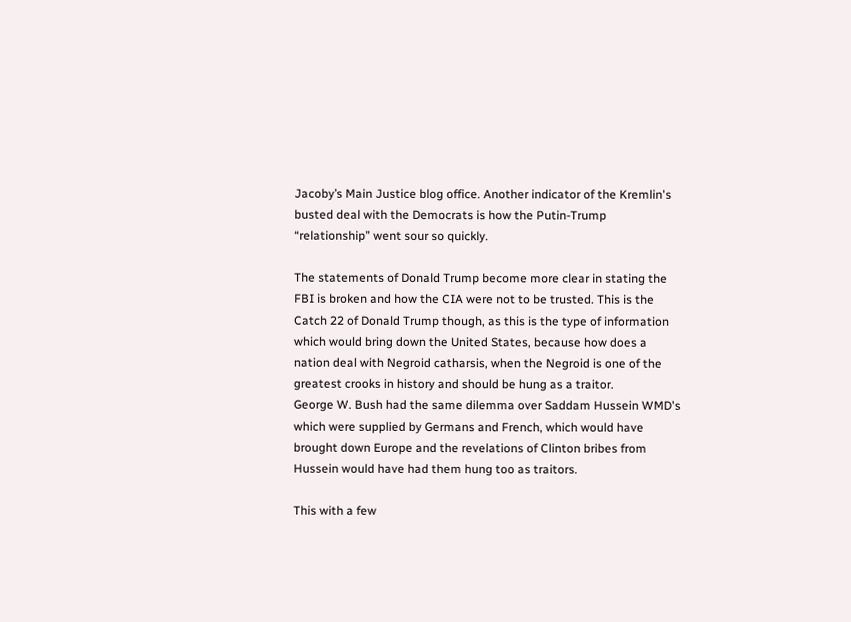Jacoby’s Main Justice blog office. Another indicator of the Kremlin's busted deal with the Democrats is how the Putin-Trump “relationship” went sour so quickly.

The statements of Donald Trump become more clear in stating the FBI is broken and how the CIA were not to be trusted. This is the Catch 22 of Donald Trump though, as this is the type of information which would bring down the United States, because how does a nation deal with Negroid catharsis, when the Negroid is one of the greatest crooks in history and should be hung as a traitor.
George W. Bush had the same dilemma over Saddam Hussein WMD's which were supplied by Germans and French, which would have brought down Europe and the revelations of Clinton bribes from Hussein would have had them hung too as traitors.

This with a few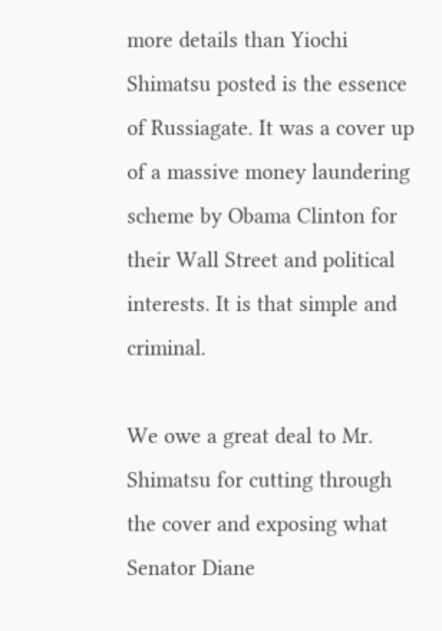more details than Yiochi Shimatsu posted is the essence of Russiagate. It was a cover up of a massive money laundering scheme by Obama Clinton for their Wall Street and political interests. It is that simple and criminal.

We owe a great deal to Mr. Shimatsu for cutting through the cover and exposing what Senator Diane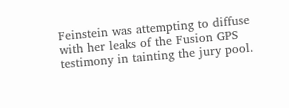Feinstein was attempting to diffuse with her leaks of the Fusion GPS testimony in tainting the jury pool.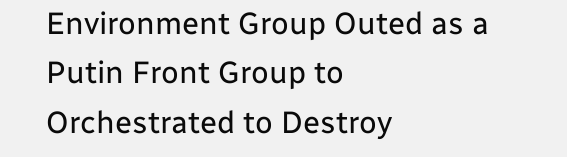Environment Group Outed as a Putin Front Group to Orchestrated to Destroy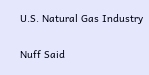U.S. Natural Gas Industry

Nuff Said